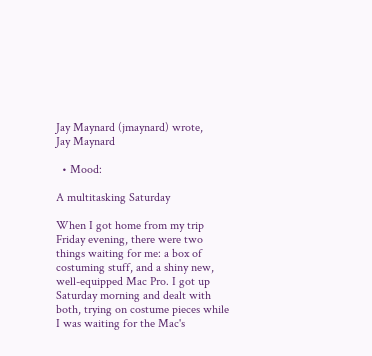Jay Maynard (jmaynard) wrote,
Jay Maynard

  • Mood:

A multitasking Saturday

When I got home from my trip Friday evening, there were two things waiting for me: a box of costuming stuff, and a shiny new, well-equipped Mac Pro. I got up Saturday morning and dealt with both, trying on costume pieces while I was waiting for the Mac's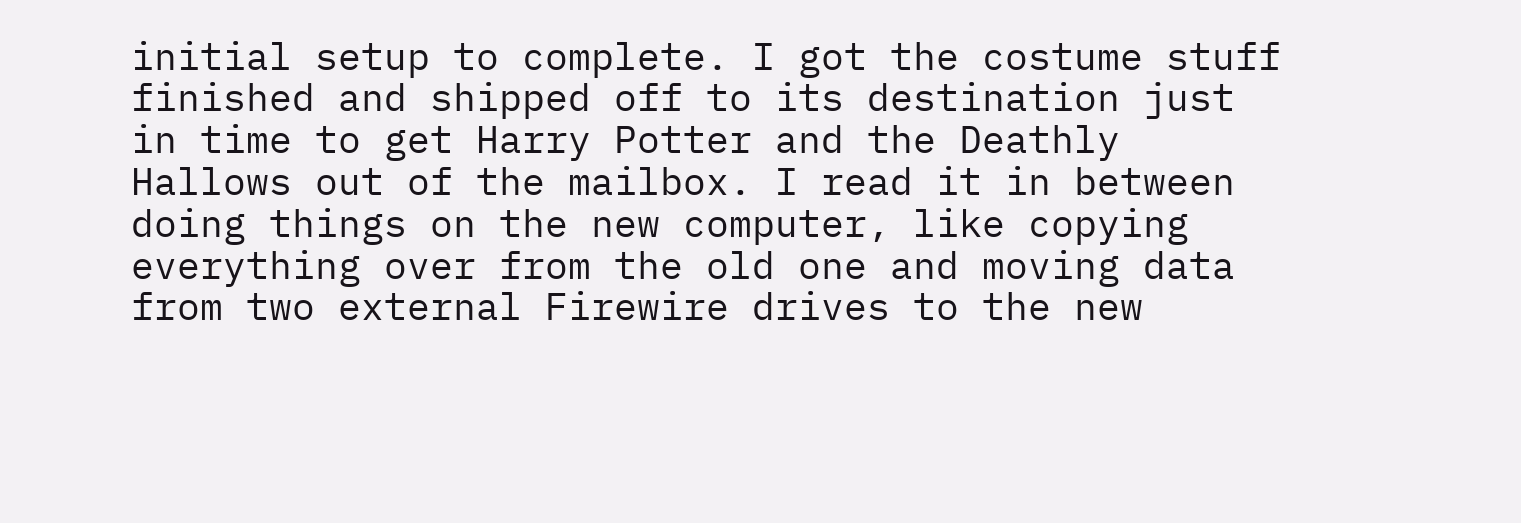initial setup to complete. I got the costume stuff finished and shipped off to its destination just in time to get Harry Potter and the Deathly Hallows out of the mailbox. I read it in between doing things on the new computer, like copying everything over from the old one and moving data from two external Firewire drives to the new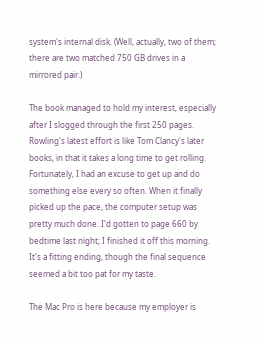system's internal disk. (Well, actually, two of them; there are two matched 750 GB drives in a mirrored pair.)

The book managed to hold my interest, especially after I slogged through the first 250 pages. Rowling's latest effort is like Tom Clancy's later books, in that it takes a long time to get rolling. Fortunately, I had an excuse to get up and do something else every so often. When it finally picked up the pace, the computer setup was pretty much done. I'd gotten to page 660 by bedtime last night; I finished it off this morning. It's a fitting ending, though the final sequence seemed a bit too pat for my taste.

The Mac Pro is here because my employer is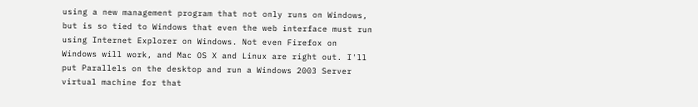using a new management program that not only runs on Windows, but is so tied to Windows that even the web interface must run using Internet Explorer on Windows. Not even Firefox on Windows will work, and Mac OS X and Linux are right out. I'll put Parallels on the desktop and run a Windows 2003 Server virtual machine for that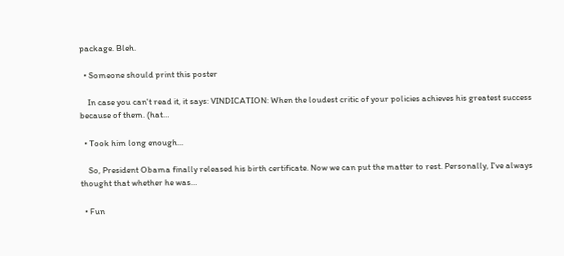package. Bleh.

  • Someone should print this poster

    In case you can't read it, it says: VINDICATION: When the loudest critic of your policies achieves his greatest success because of them. (hat…

  • Took him long enough...

    So, President Obama finally released his birth certificate. Now we can put the matter to rest. Personally, I've always thought that whether he was…

  • Fun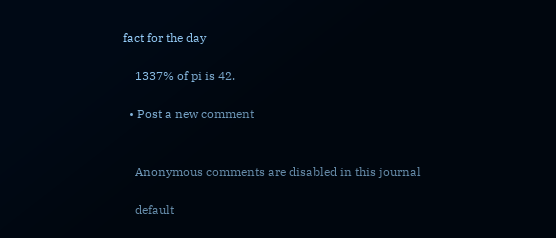fact for the day

    1337% of pi is 42.

  • Post a new comment


    Anonymous comments are disabled in this journal

    default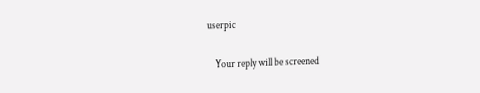userpic

    Your reply will be screened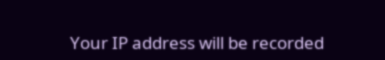Your IP address will be recorded